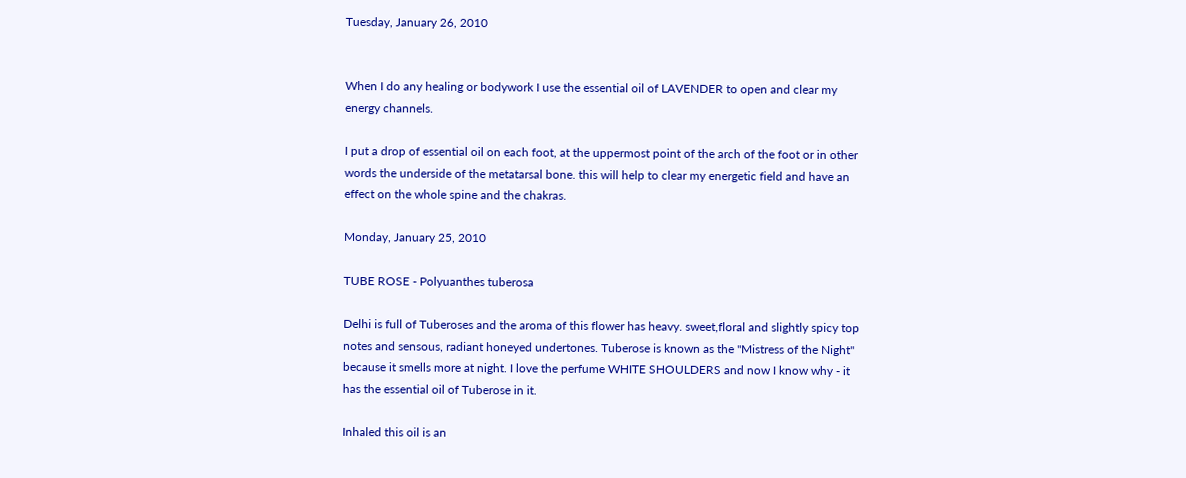Tuesday, January 26, 2010


When I do any healing or bodywork I use the essential oil of LAVENDER to open and clear my energy channels.

I put a drop of essential oil on each foot, at the uppermost point of the arch of the foot or in other words the underside of the metatarsal bone. this will help to clear my energetic field and have an effect on the whole spine and the chakras.

Monday, January 25, 2010

TUBE ROSE - Polyuanthes tuberosa

Delhi is full of Tuberoses and the aroma of this flower has heavy. sweet,floral and slightly spicy top notes and sensous, radiant honeyed undertones. Tuberose is known as the "Mistress of the Night" because it smells more at night. I love the perfume WHITE SHOULDERS and now I know why - it has the essential oil of Tuberose in it.

Inhaled this oil is an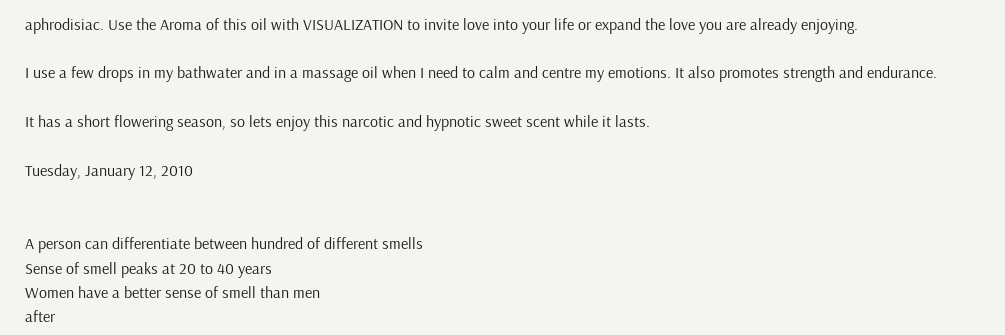aphrodisiac. Use the Aroma of this oil with VISUALIZATION to invite love into your life or expand the love you are already enjoying.

I use a few drops in my bathwater and in a massage oil when I need to calm and centre my emotions. It also promotes strength and endurance.

It has a short flowering season, so lets enjoy this narcotic and hypnotic sweet scent while it lasts.

Tuesday, January 12, 2010


A person can differentiate between hundred of different smells
Sense of smell peaks at 20 to 40 years
Women have a better sense of smell than men
after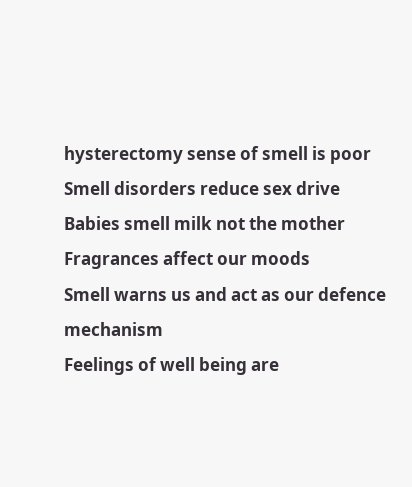hysterectomy sense of smell is poor
Smell disorders reduce sex drive
Babies smell milk not the mother
Fragrances affect our moods
Smell warns us and act as our defence mechanism
Feelings of well being are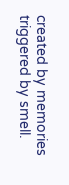created by memories triggered by smell.